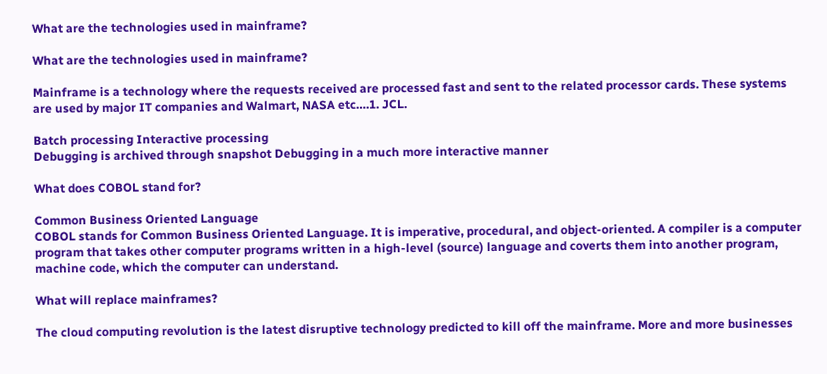What are the technologies used in mainframe?

What are the technologies used in mainframe?

Mainframe is a technology where the requests received are processed fast and sent to the related processor cards. These systems are used by major IT companies and Walmart, NASA etc….1. JCL.

Batch processing Interactive processing
Debugging is archived through snapshot Debugging in a much more interactive manner

What does COBOL stand for?

Common Business Oriented Language
COBOL stands for Common Business Oriented Language. It is imperative, procedural, and object-oriented. A compiler is a computer program that takes other computer programs written in a high-level (source) language and coverts them into another program, machine code, which the computer can understand.

What will replace mainframes?

The cloud computing revolution is the latest disruptive technology predicted to kill off the mainframe. More and more businesses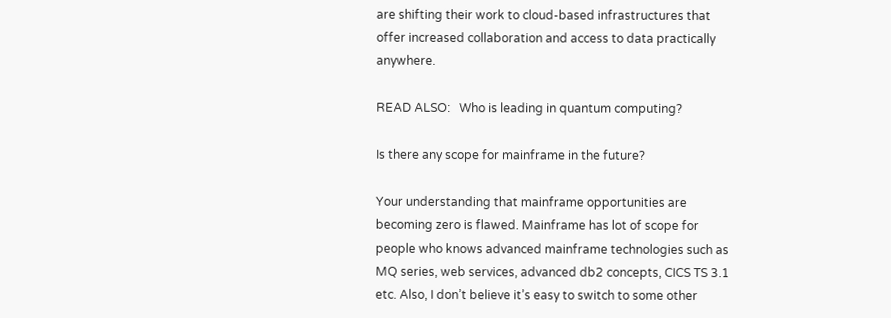are shifting their work to cloud-based infrastructures that offer increased collaboration and access to data practically anywhere.

READ ALSO:   Who is leading in quantum computing?

Is there any scope for mainframe in the future?

Your understanding that mainframe opportunities are becoming zero is flawed. Mainframe has lot of scope for people who knows advanced mainframe technologies such as MQ series, web services, advanced db2 concepts, CICS TS 3.1 etc. Also, I don’t believe it’s easy to switch to some other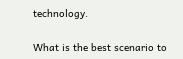technology.

What is the best scenario to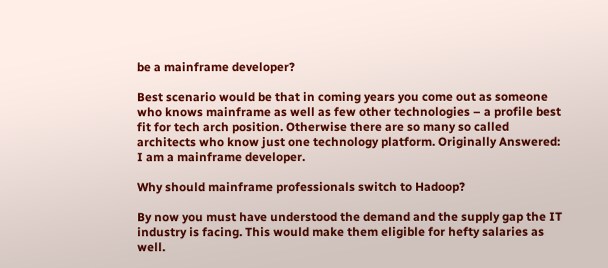be a mainframe developer?

Best scenario would be that in coming years you come out as someone who knows mainframe as well as few other technologies – a profile best fit for tech arch position. Otherwise there are so many so called architects who know just one technology platform. Originally Answered: I am a mainframe developer.

Why should mainframe professionals switch to Hadoop?

By now you must have understood the demand and the supply gap the IT industry is facing. This would make them eligible for hefty salaries as well.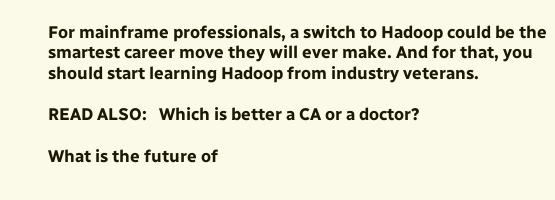For mainframe professionals, a switch to Hadoop could be the smartest career move they will ever make. And for that, you should start learning Hadoop from industry veterans.

READ ALSO:   Which is better a CA or a doctor?

What is the future of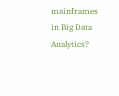mainframes in Big Data Analytics?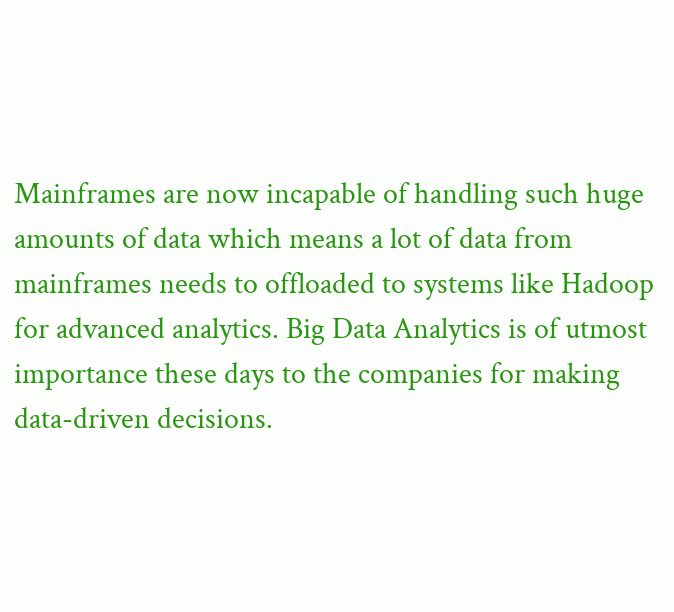Mainframes are now incapable of handling such huge amounts of data which means a lot of data from mainframes needs to offloaded to systems like Hadoop for advanced analytics. Big Data Analytics is of utmost importance these days to the companies for making data-driven decisions.